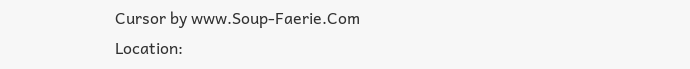Cursor by www.Soup-Faerie.Com
Location: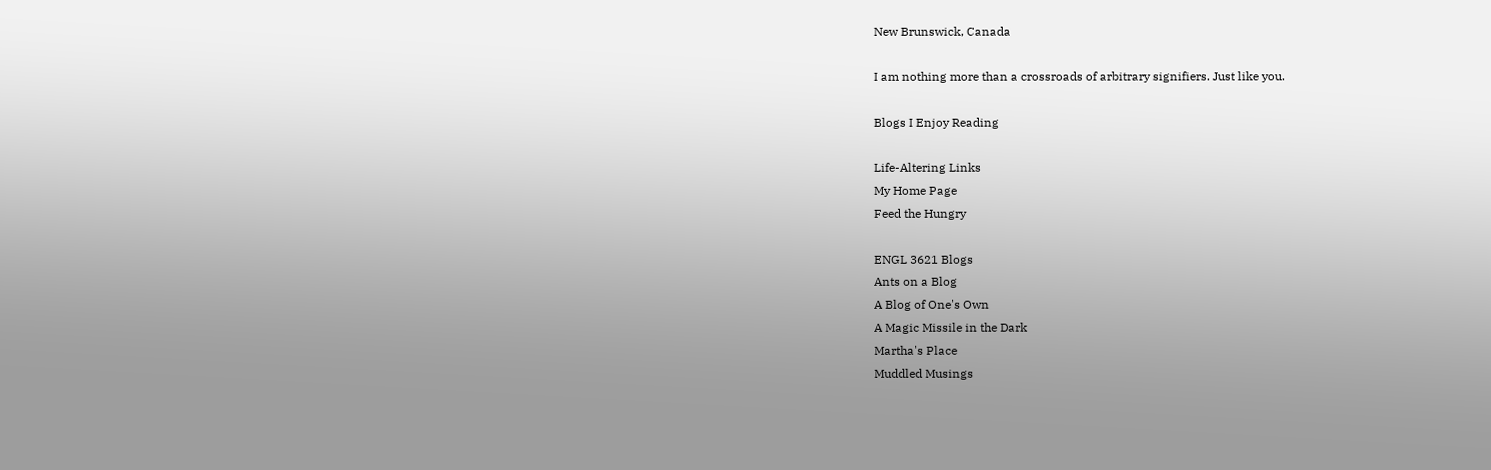New Brunswick, Canada

I am nothing more than a crossroads of arbitrary signifiers. Just like you.

Blogs I Enjoy Reading

Life-Altering Links
My Home Page
Feed the Hungry

ENGL 3621 Blogs
Ants on a Blog
A Blog of One's Own
A Magic Missile in the Dark
Martha's Place
Muddled Musings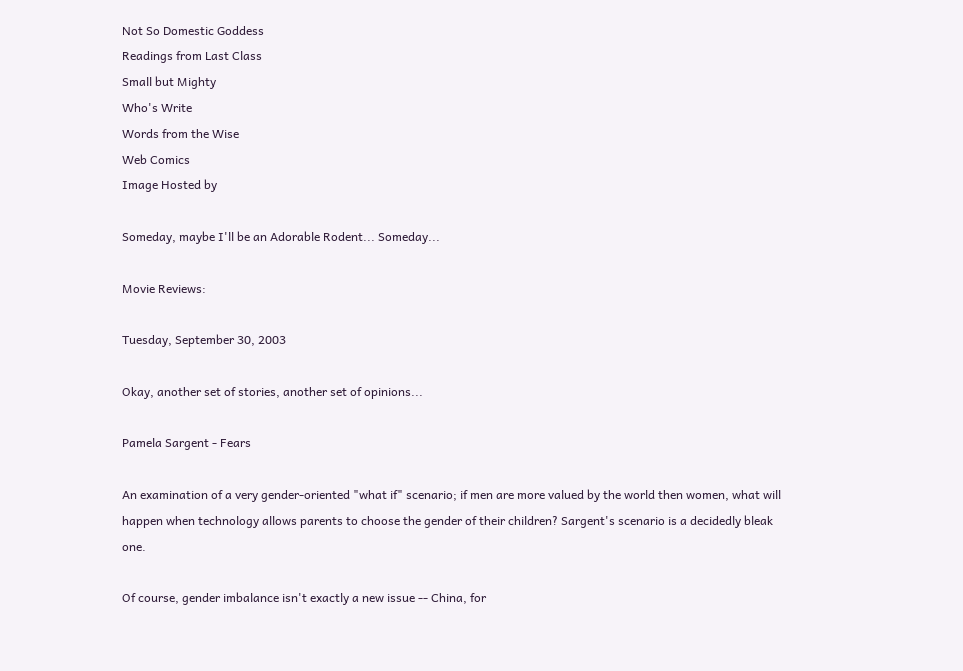Not So Domestic Goddess
Readings from Last Class
Small but Mighty
Who's Write
Words from the Wise
Web Comics
Image Hosted by

Someday, maybe I'll be an Adorable Rodent... Someday...

Movie Reviews:

Tuesday, September 30, 2003

Okay, another set of stories, another set of opinions...

Pamela Sargent - Fears

An examination of a very gender-oriented "what if" scenario; if men are more valued by the world then women, what will happen when technology allows parents to choose the gender of their children? Sargent's scenario is a decidedly bleak one.

Of course, gender imbalance isn't exactly a new issue -- China, for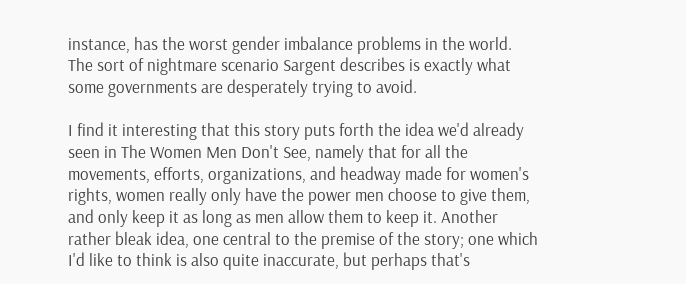instance, has the worst gender imbalance problems in the world. The sort of nightmare scenario Sargent describes is exactly what some governments are desperately trying to avoid.

I find it interesting that this story puts forth the idea we'd already seen in The Women Men Don't See, namely that for all the movements, efforts, organizations, and headway made for women's rights, women really only have the power men choose to give them, and only keep it as long as men allow them to keep it. Another rather bleak idea, one central to the premise of the story; one which I'd like to think is also quite inaccurate, but perhaps that's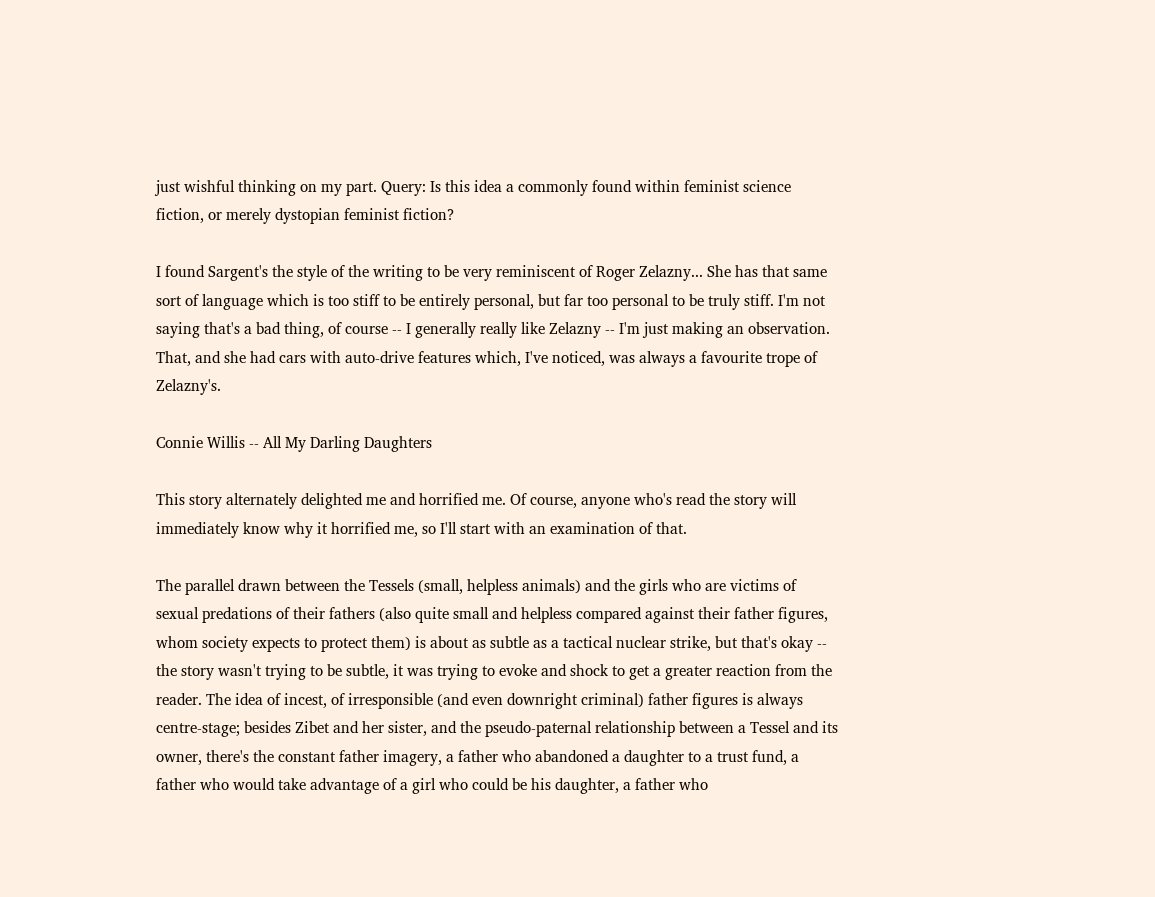just wishful thinking on my part. Query: Is this idea a commonly found within feminist science fiction, or merely dystopian feminist fiction?

I found Sargent's the style of the writing to be very reminiscent of Roger Zelazny... She has that same sort of language which is too stiff to be entirely personal, but far too personal to be truly stiff. I'm not saying that's a bad thing, of course -- I generally really like Zelazny -- I'm just making an observation. That, and she had cars with auto-drive features which, I've noticed, was always a favourite trope of Zelazny's.

Connie Willis -- All My Darling Daughters

This story alternately delighted me and horrified me. Of course, anyone who's read the story will immediately know why it horrified me, so I'll start with an examination of that.

The parallel drawn between the Tessels (small, helpless animals) and the girls who are victims of sexual predations of their fathers (also quite small and helpless compared against their father figures, whom society expects to protect them) is about as subtle as a tactical nuclear strike, but that's okay -- the story wasn't trying to be subtle, it was trying to evoke and shock to get a greater reaction from the reader. The idea of incest, of irresponsible (and even downright criminal) father figures is always centre-stage; besides Zibet and her sister, and the pseudo-paternal relationship between a Tessel and its owner, there's the constant father imagery, a father who abandoned a daughter to a trust fund, a father who would take advantage of a girl who could be his daughter, a father who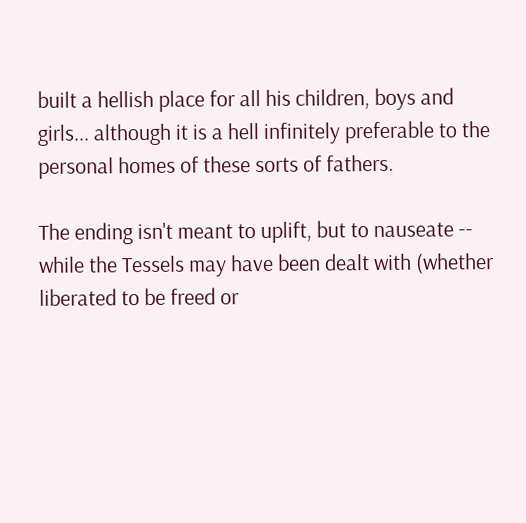built a hellish place for all his children, boys and girls... although it is a hell infinitely preferable to the personal homes of these sorts of fathers.

The ending isn't meant to uplift, but to nauseate -- while the Tessels may have been dealt with (whether liberated to be freed or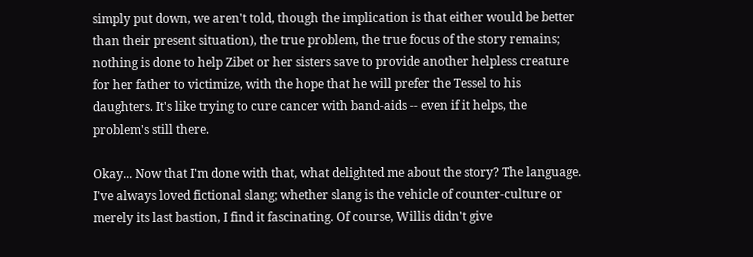simply put down, we aren't told, though the implication is that either would be better than their present situation), the true problem, the true focus of the story remains; nothing is done to help Zibet or her sisters save to provide another helpless creature for her father to victimize, with the hope that he will prefer the Tessel to his daughters. It's like trying to cure cancer with band-aids -- even if it helps, the problem's still there.

Okay... Now that I'm done with that, what delighted me about the story? The language. I've always loved fictional slang; whether slang is the vehicle of counter-culture or merely its last bastion, I find it fascinating. Of course, Willis didn't give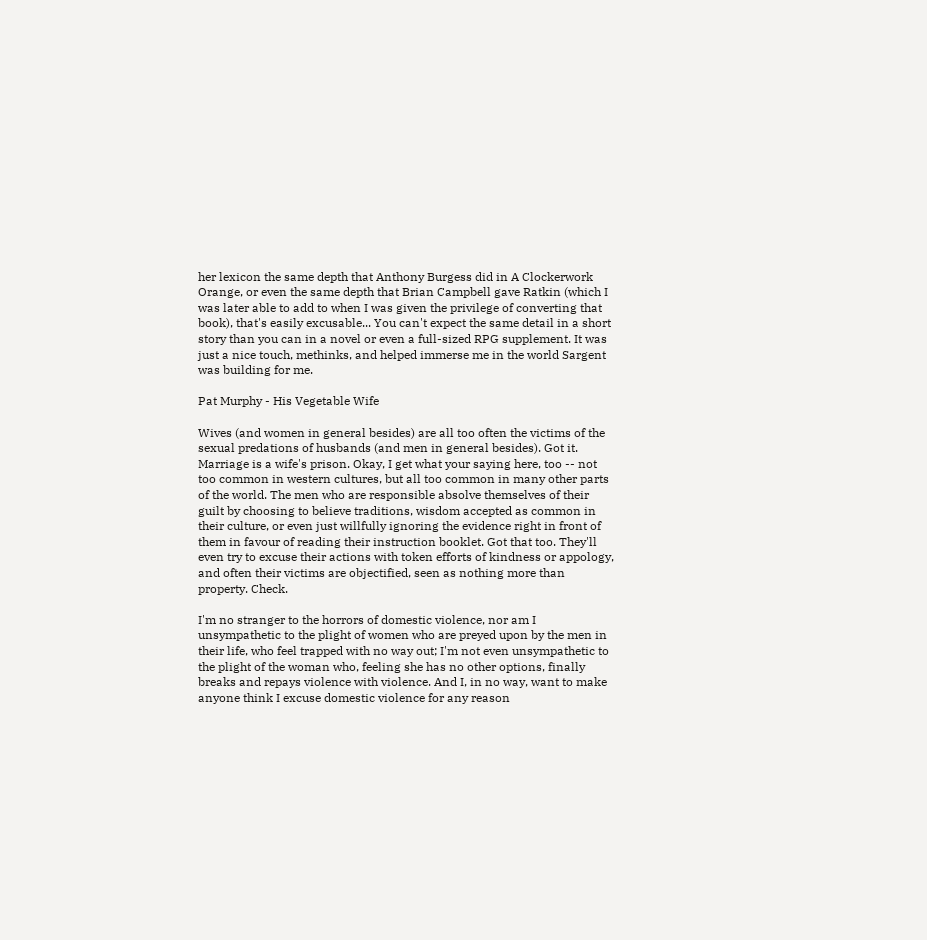her lexicon the same depth that Anthony Burgess did in A Clockerwork Orange, or even the same depth that Brian Campbell gave Ratkin (which I was later able to add to when I was given the privilege of converting that book), that's easily excusable... You can't expect the same detail in a short story than you can in a novel or even a full-sized RPG supplement. It was just a nice touch, methinks, and helped immerse me in the world Sargent was building for me.

Pat Murphy - His Vegetable Wife

Wives (and women in general besides) are all too often the victims of the sexual predations of husbands (and men in general besides). Got it. Marriage is a wife's prison. Okay, I get what your saying here, too -- not too common in western cultures, but all too common in many other parts of the world. The men who are responsible absolve themselves of their guilt by choosing to believe traditions, wisdom accepted as common in their culture, or even just willfully ignoring the evidence right in front of them in favour of reading their instruction booklet. Got that too. They'll even try to excuse their actions with token efforts of kindness or appology, and often their victims are objectified, seen as nothing more than property. Check.

I'm no stranger to the horrors of domestic violence, nor am I unsympathetic to the plight of women who are preyed upon by the men in their life, who feel trapped with no way out; I'm not even unsympathetic to the plight of the woman who, feeling she has no other options, finally breaks and repays violence with violence. And I, in no way, want to make anyone think I excuse domestic violence for any reason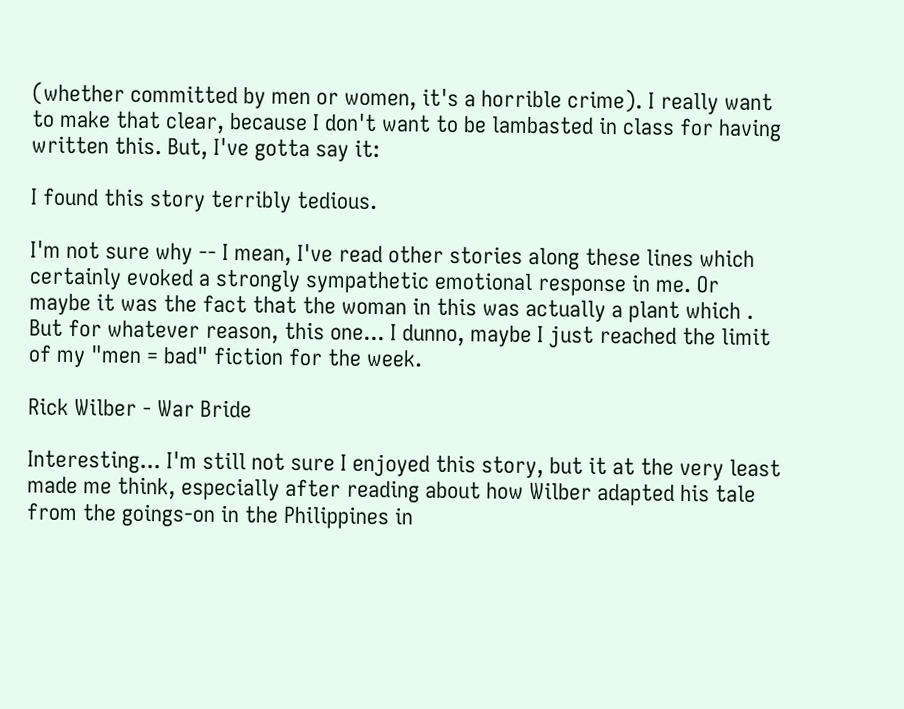(whether committed by men or women, it's a horrible crime). I really want to make that clear, because I don't want to be lambasted in class for having written this. But, I've gotta say it:

I found this story terribly tedious.

I'm not sure why -- I mean, I've read other stories along these lines which certainly evoked a strongly sympathetic emotional response in me. Or maybe it was the fact that the woman in this was actually a plant which . But for whatever reason, this one... I dunno, maybe I just reached the limit of my "men = bad" fiction for the week.

Rick Wilber - War Bride

Interesting... I'm still not sure I enjoyed this story, but it at the very least made me think, especially after reading about how Wilber adapted his tale from the goings-on in the Philippines in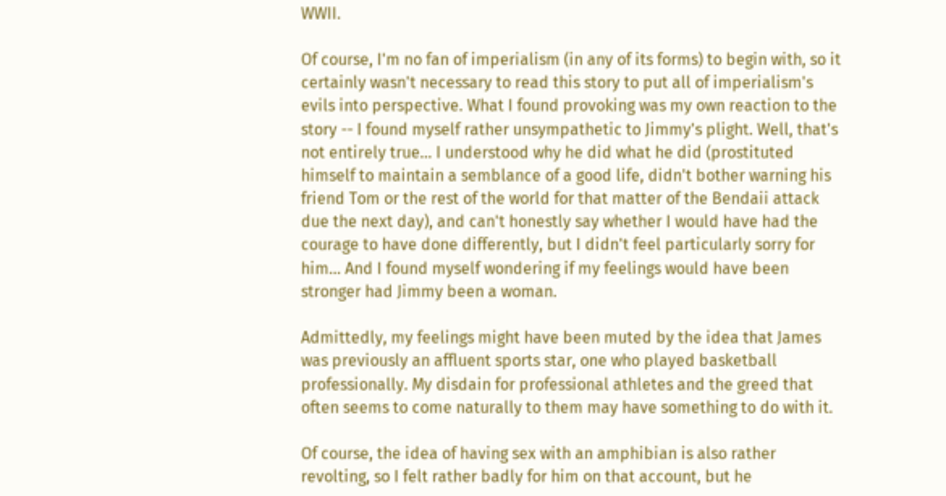WWII.

Of course, I'm no fan of imperialism (in any of its forms) to begin with, so it certainly wasn't necessary to read this story to put all of imperialism's evils into perspective. What I found provoking was my own reaction to the story -- I found myself rather unsympathetic to Jimmy's plight. Well, that's not entirely true... I understood why he did what he did (prostituted himself to maintain a semblance of a good life, didn't bother warning his friend Tom or the rest of the world for that matter of the Bendaii attack due the next day), and can't honestly say whether I would have had the courage to have done differently, but I didn't feel particularly sorry for him... And I found myself wondering if my feelings would have been stronger had Jimmy been a woman.

Admittedly, my feelings might have been muted by the idea that James was previously an affluent sports star, one who played basketball professionally. My disdain for professional athletes and the greed that often seems to come naturally to them may have something to do with it.

Of course, the idea of having sex with an amphibian is also rather revolting, so I felt rather badly for him on that account, but he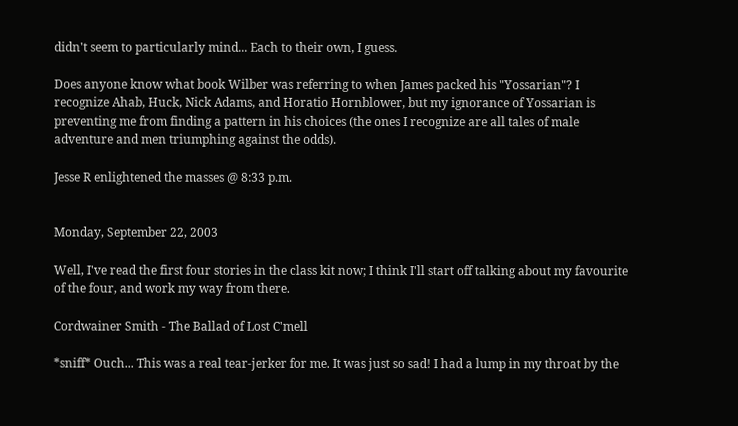didn't seem to particularly mind... Each to their own, I guess.

Does anyone know what book Wilber was referring to when James packed his "Yossarian"? I recognize Ahab, Huck, Nick Adams, and Horatio Hornblower, but my ignorance of Yossarian is preventing me from finding a pattern in his choices (the ones I recognize are all tales of male adventure and men triumphing against the odds).

Jesse R enlightened the masses @ 8:33 p.m.


Monday, September 22, 2003

Well, I've read the first four stories in the class kit now; I think I'll start off talking about my favourite of the four, and work my way from there.

Cordwainer Smith - The Ballad of Lost C'mell

*sniff* Ouch... This was a real tear-jerker for me. It was just so sad! I had a lump in my throat by the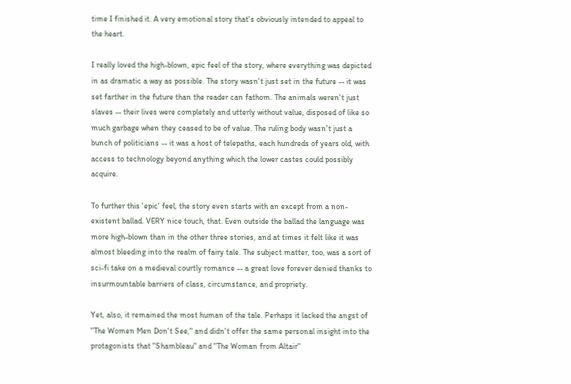time I finished it. A very emotional story that's obviously intended to appeal to the heart.

I really loved the high-blown, epic feel of the story, where everything was depicted in as dramatic a way as possible. The story wasn't just set in the future -- it was set farther in the future than the reader can fathom. The animals weren't just slaves -- their lives were completely and utterly without value, disposed of like so much garbage when they ceased to be of value. The ruling body wasn't just a bunch of politicians -- it was a host of telepaths, each hundreds of years old, with access to technology beyond anything which the lower castes could possibly acquire.

To further this 'epic' feel, the story even starts with an except from a non-existent ballad. VERY nice touch, that. Even outside the ballad the language was more high-blown than in the other three stories, and at times it felt like it was almost bleeding into the realm of fairy tale. The subject matter, too, was a sort of sci-fi take on a medieval courtly romance -- a great love forever denied thanks to insurmountable barriers of class, circumstance, and propriety.

Yet, also, it remained the most human of the tale. Perhaps it lacked the angst of "The Women Men Don't See," and didn't offer the same personal insight into the protagonists that "Shambleau" and "The Woman from Altair"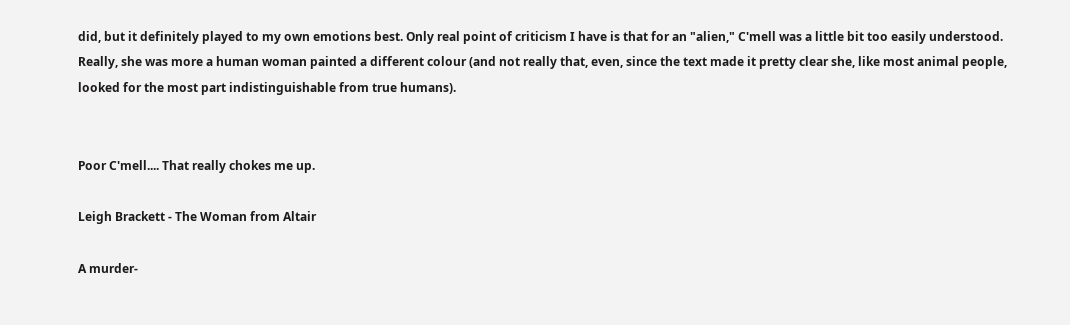did, but it definitely played to my own emotions best. Only real point of criticism I have is that for an "alien," C'mell was a little bit too easily understood. Really, she was more a human woman painted a different colour (and not really that, even, since the text made it pretty clear she, like most animal people, looked for the most part indistinguishable from true humans).


Poor C'mell.... That really chokes me up.

Leigh Brackett - The Woman from Altair

A murder-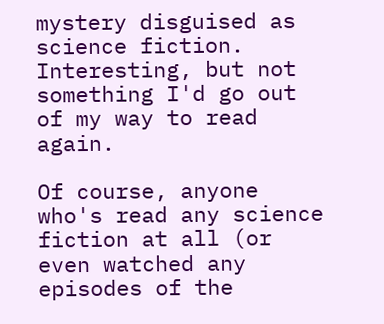mystery disguised as science fiction. Interesting, but not something I'd go out of my way to read again.

Of course, anyone who's read any science fiction at all (or even watched any episodes of the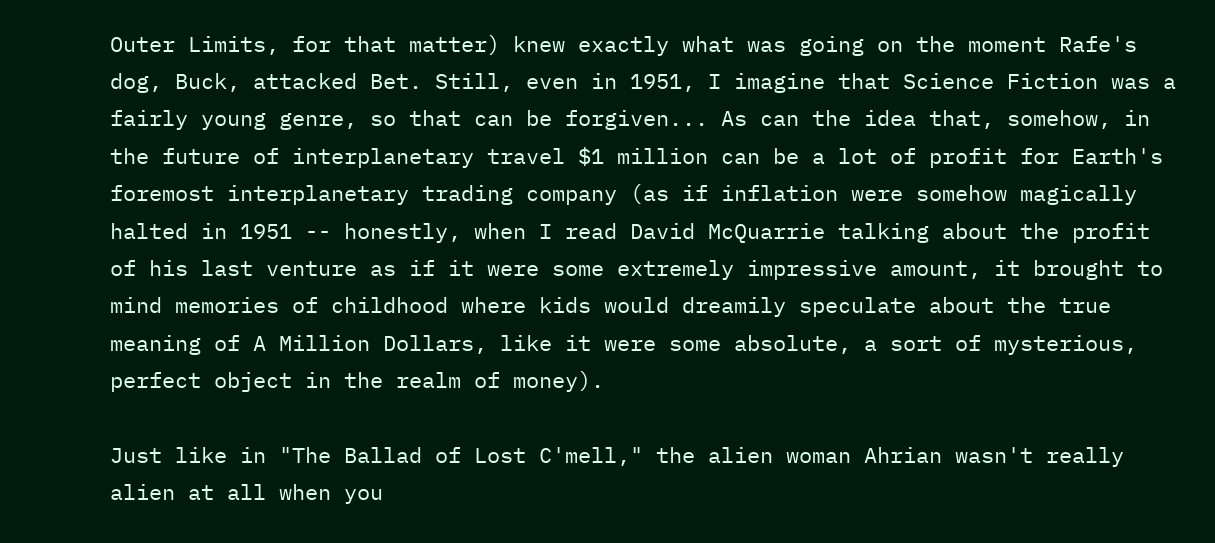Outer Limits, for that matter) knew exactly what was going on the moment Rafe's dog, Buck, attacked Bet. Still, even in 1951, I imagine that Science Fiction was a fairly young genre, so that can be forgiven... As can the idea that, somehow, in the future of interplanetary travel $1 million can be a lot of profit for Earth's foremost interplanetary trading company (as if inflation were somehow magically halted in 1951 -- honestly, when I read David McQuarrie talking about the profit of his last venture as if it were some extremely impressive amount, it brought to mind memories of childhood where kids would dreamily speculate about the true meaning of A Million Dollars, like it were some absolute, a sort of mysterious, perfect object in the realm of money).

Just like in "The Ballad of Lost C'mell," the alien woman Ahrian wasn't really alien at all when you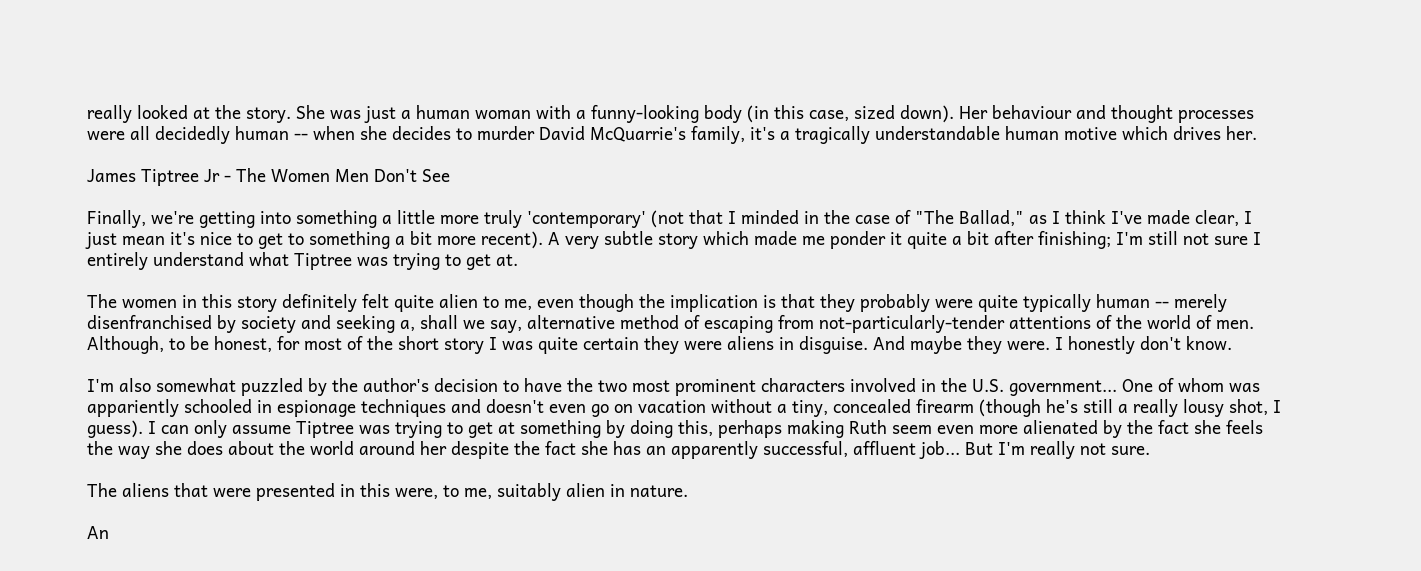really looked at the story. She was just a human woman with a funny-looking body (in this case, sized down). Her behaviour and thought processes were all decidedly human -- when she decides to murder David McQuarrie's family, it's a tragically understandable human motive which drives her.

James Tiptree Jr - The Women Men Don't See

Finally, we're getting into something a little more truly 'contemporary' (not that I minded in the case of "The Ballad," as I think I've made clear, I just mean it's nice to get to something a bit more recent). A very subtle story which made me ponder it quite a bit after finishing; I'm still not sure I entirely understand what Tiptree was trying to get at.

The women in this story definitely felt quite alien to me, even though the implication is that they probably were quite typically human -- merely disenfranchised by society and seeking a, shall we say, alternative method of escaping from not-particularly-tender attentions of the world of men. Although, to be honest, for most of the short story I was quite certain they were aliens in disguise. And maybe they were. I honestly don't know.

I'm also somewhat puzzled by the author's decision to have the two most prominent characters involved in the U.S. government... One of whom was appariently schooled in espionage techniques and doesn't even go on vacation without a tiny, concealed firearm (though he's still a really lousy shot, I guess). I can only assume Tiptree was trying to get at something by doing this, perhaps making Ruth seem even more alienated by the fact she feels the way she does about the world around her despite the fact she has an apparently successful, affluent job... But I'm really not sure.

The aliens that were presented in this were, to me, suitably alien in nature.

An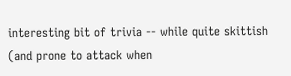interesting bit of trivia -- while quite skittish (and prone to attack when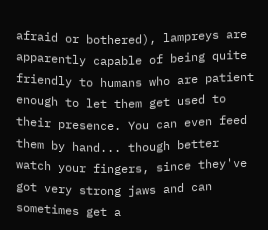afraid or bothered), lampreys are apparently capable of being quite friendly to humans who are patient enough to let them get used to their presence. You can even feed them by hand... though better watch your fingers, since they've got very strong jaws and can sometimes get a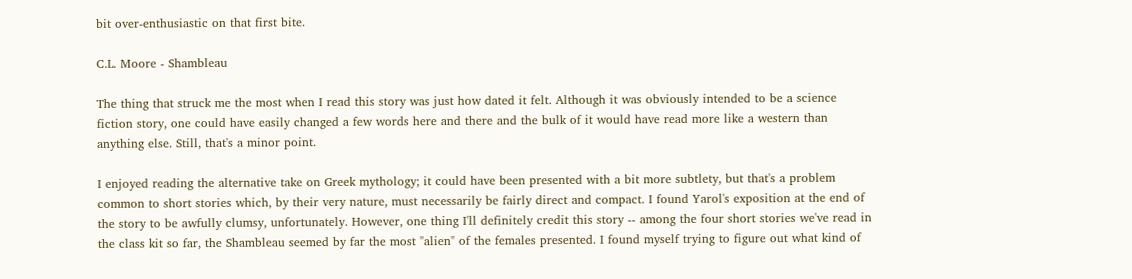bit over-enthusiastic on that first bite.

C.L. Moore - Shambleau

The thing that struck me the most when I read this story was just how dated it felt. Although it was obviously intended to be a science fiction story, one could have easily changed a few words here and there and the bulk of it would have read more like a western than anything else. Still, that's a minor point.

I enjoyed reading the alternative take on Greek mythology; it could have been presented with a bit more subtlety, but that's a problem common to short stories which, by their very nature, must necessarily be fairly direct and compact. I found Yarol's exposition at the end of the story to be awfully clumsy, unfortunately. However, one thing I'll definitely credit this story -- among the four short stories we've read in the class kit so far, the Shambleau seemed by far the most "alien" of the females presented. I found myself trying to figure out what kind of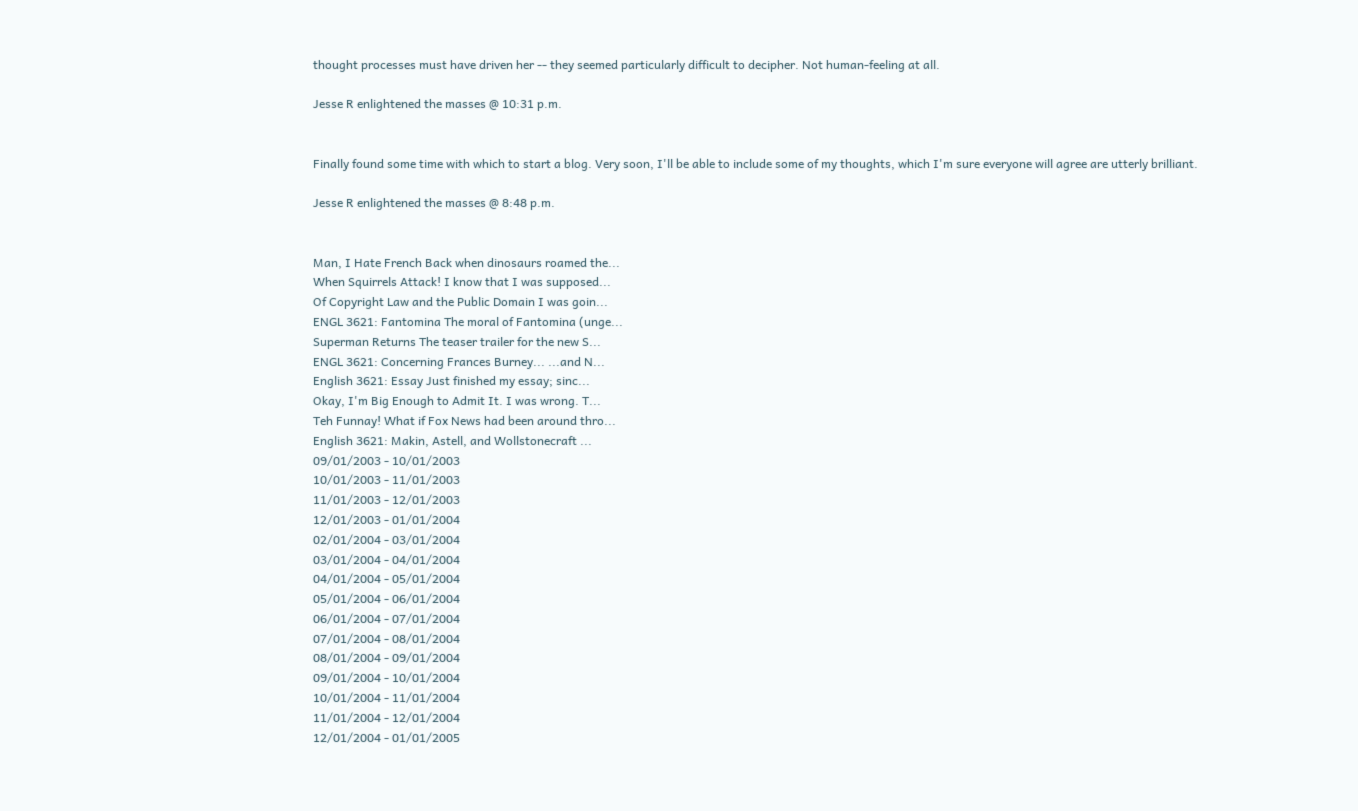thought processes must have driven her -- they seemed particularly difficult to decipher. Not human-feeling at all.

Jesse R enlightened the masses @ 10:31 p.m.


Finally found some time with which to start a blog. Very soon, I'll be able to include some of my thoughts, which I'm sure everyone will agree are utterly brilliant.

Jesse R enlightened the masses @ 8:48 p.m.


Man, I Hate French Back when dinosaurs roamed the...
When Squirrels Attack! I know that I was supposed...
Of Copyright Law and the Public Domain I was goin...
ENGL 3621: Fantomina The moral of Fantomina (unge...
Superman Returns The teaser trailer for the new S...
ENGL 3621: Concerning Frances Burney... ...and N...
English 3621: Essay Just finished my essay; sinc...
Okay, I'm Big Enough to Admit It. I was wrong. T...
Teh Funnay! What if Fox News had been around thro...
English 3621: Makin, Astell, and Wollstonecraft ...
09/01/2003 - 10/01/2003
10/01/2003 - 11/01/2003
11/01/2003 - 12/01/2003
12/01/2003 - 01/01/2004
02/01/2004 - 03/01/2004
03/01/2004 - 04/01/2004
04/01/2004 - 05/01/2004
05/01/2004 - 06/01/2004
06/01/2004 - 07/01/2004
07/01/2004 - 08/01/2004
08/01/2004 - 09/01/2004
09/01/2004 - 10/01/2004
10/01/2004 - 11/01/2004
11/01/2004 - 12/01/2004
12/01/2004 - 01/01/2005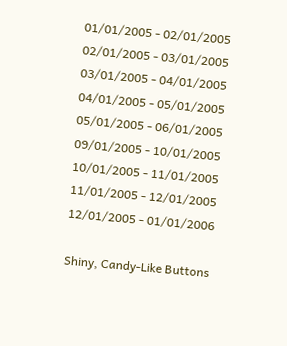01/01/2005 - 02/01/2005
02/01/2005 - 03/01/2005
03/01/2005 - 04/01/2005
04/01/2005 - 05/01/2005
05/01/2005 - 06/01/2005
09/01/2005 - 10/01/2005
10/01/2005 - 11/01/2005
11/01/2005 - 12/01/2005
12/01/2005 - 01/01/2006

Shiny, Candy-Like Buttons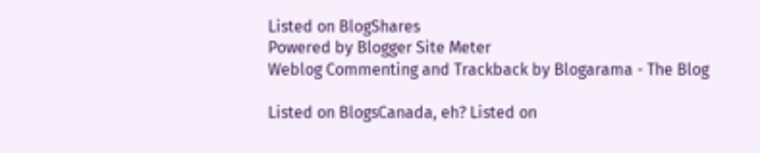Listed on BlogShares
Powered by Blogger Site Meter
Weblog Commenting and Trackback by Blogarama - The Blog

Listed on BlogsCanada, eh? Listed on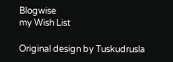Blogwise
my Wish List

Original design by Tuskudrusla